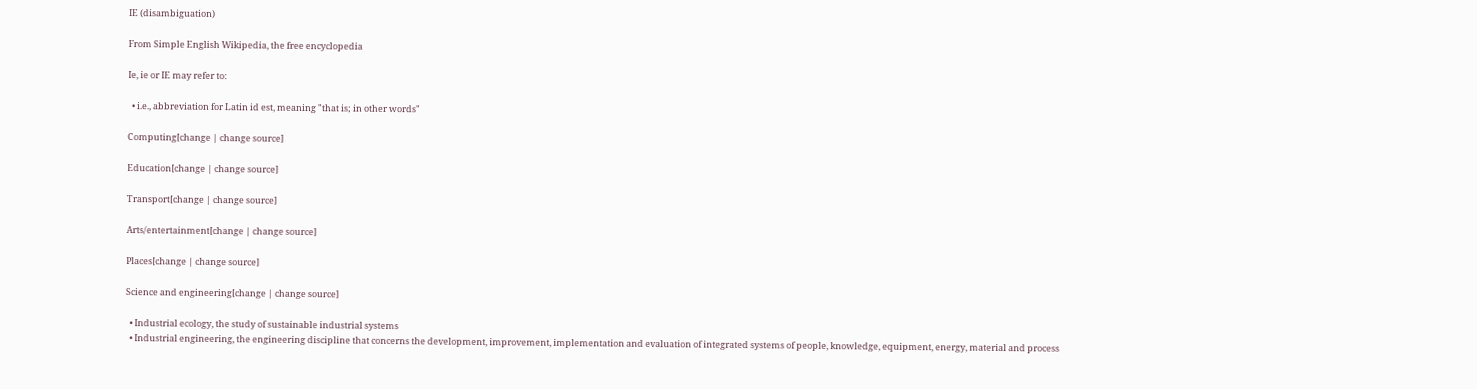IE (disambiguation)

From Simple English Wikipedia, the free encyclopedia

Ie, ie or IE may refer to:

  • i.e., abbreviation for Latin id est, meaning "that is; in other words"

Computing[change | change source]

Education[change | change source]

Transport[change | change source]

Arts/entertainment[change | change source]

Places[change | change source]

Science and engineering[change | change source]

  • Industrial ecology, the study of sustainable industrial systems
  • Industrial engineering, the engineering discipline that concerns the development, improvement, implementation and evaluation of integrated systems of people, knowledge, equipment, energy, material and process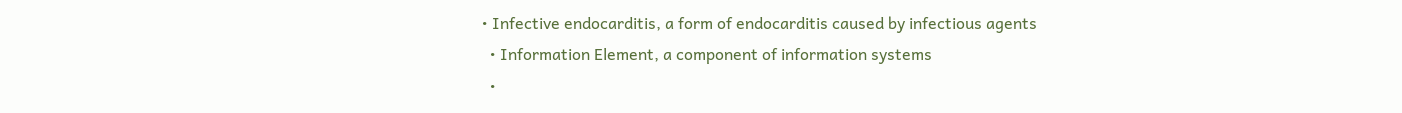• Infective endocarditis, a form of endocarditis caused by infectious agents
  • Information Element, a component of information systems
  •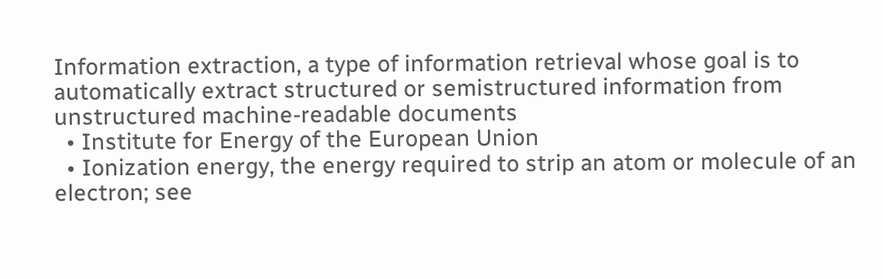Information extraction, a type of information retrieval whose goal is to automatically extract structured or semistructured information from unstructured machine-readable documents
  • Institute for Energy of the European Union
  • Ionization energy, the energy required to strip an atom or molecule of an electron; see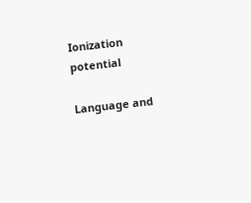Ionization potential

Language and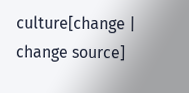culture[change | change source]